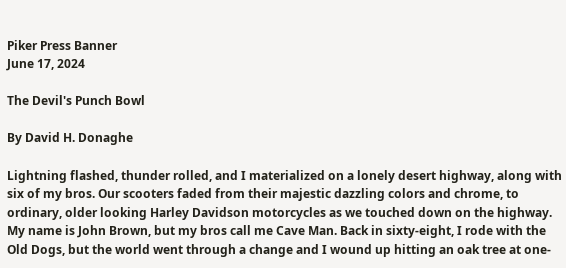Piker Press Banner
June 17, 2024

The Devil's Punch Bowl

By David H. Donaghe

Lightning flashed, thunder rolled, and I materialized on a lonely desert highway, along with six of my bros. Our scooters faded from their majestic dazzling colors and chrome, to ordinary, older looking Harley Davidson motorcycles as we touched down on the highway. My name is John Brown, but my bros call me Cave Man. Back in sixty-eight, I rode with the Old Dogs, but the world went through a change and I wound up hitting an oak tree at one-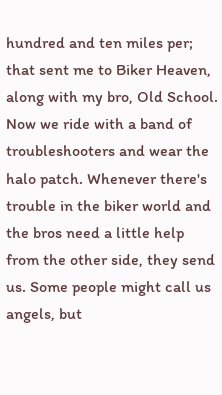hundred and ten miles per; that sent me to Biker Heaven, along with my bro, Old School. Now we ride with a band of troubleshooters and wear the halo patch. Whenever there's trouble in the biker world and the bros need a little help from the other side, they send us. Some people might call us angels, but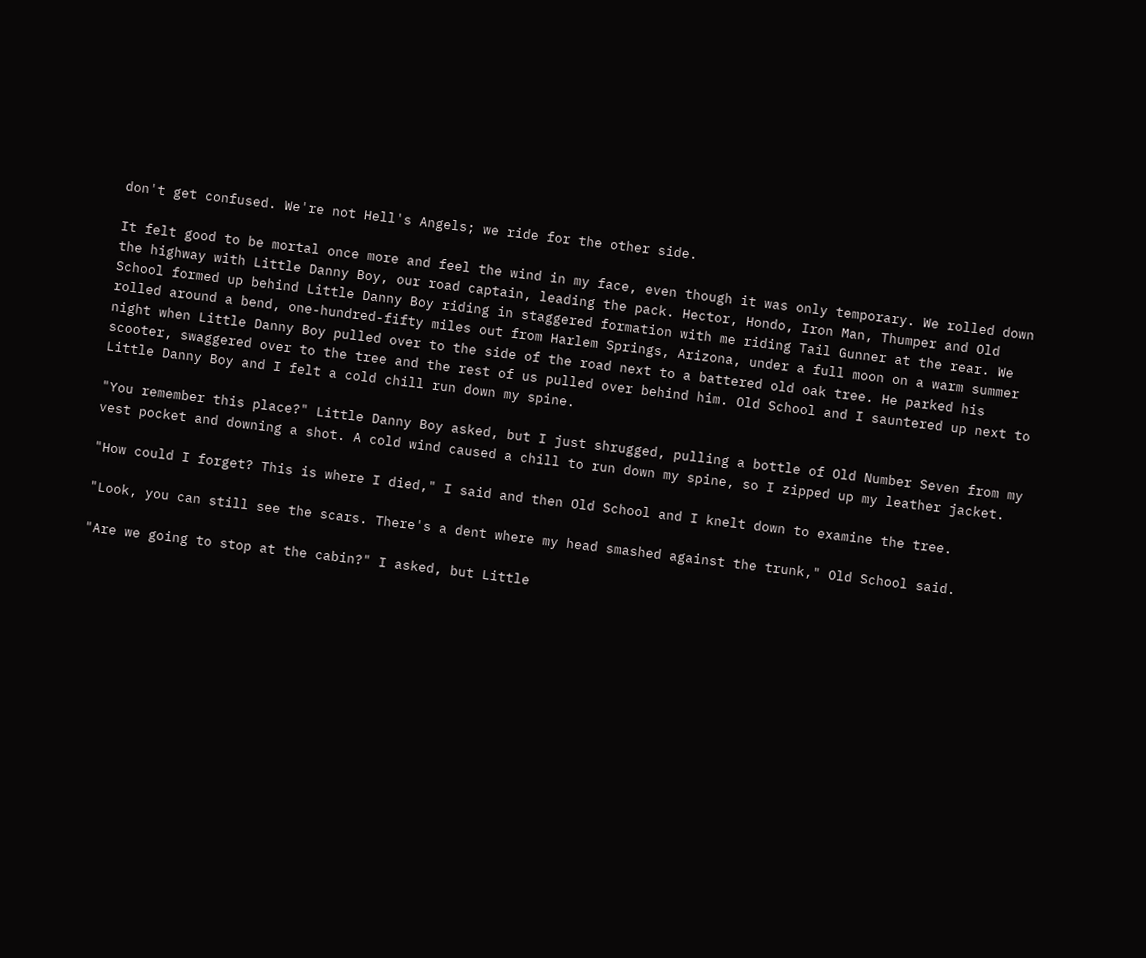don't get confused. We're not Hell's Angels; we ride for the other side.

It felt good to be mortal once more and feel the wind in my face, even though it was only temporary. We rolled down the highway with Little Danny Boy, our road captain, leading the pack. Hector, Hondo, Iron Man, Thumper and Old School formed up behind Little Danny Boy riding in staggered formation with me riding Tail Gunner at the rear. We rolled around a bend, one-hundred-fifty miles out from Harlem Springs, Arizona, under a full moon on a warm summer night when Little Danny Boy pulled over to the side of the road next to a battered old oak tree. He parked his scooter, swaggered over to the tree and the rest of us pulled over behind him. Old School and I sauntered up next to Little Danny Boy and I felt a cold chill run down my spine.

"You remember this place?" Little Danny Boy asked, but I just shrugged, pulling a bottle of Old Number Seven from my vest pocket and downing a shot. A cold wind caused a chill to run down my spine, so I zipped up my leather jacket.

"How could I forget? This is where I died," I said and then Old School and I knelt down to examine the tree.

"Look, you can still see the scars. There's a dent where my head smashed against the trunk," Old School said.

"Are we going to stop at the cabin?" I asked, but Little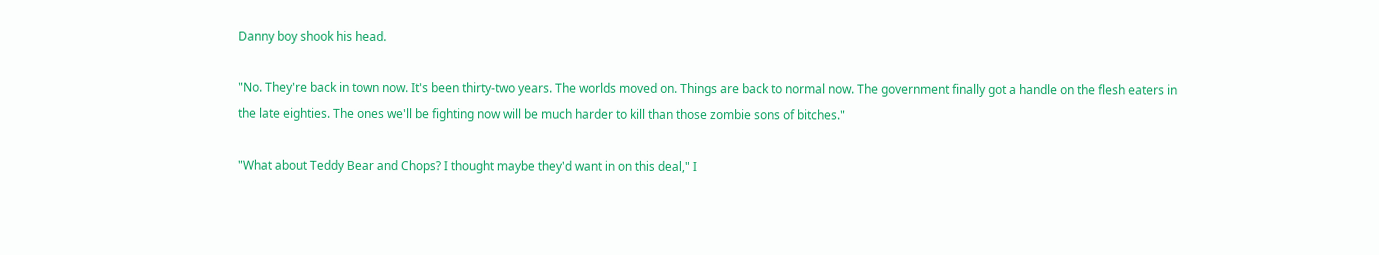Danny boy shook his head.

"No. They're back in town now. It's been thirty-two years. The worlds moved on. Things are back to normal now. The government finally got a handle on the flesh eaters in the late eighties. The ones we'll be fighting now will be much harder to kill than those zombie sons of bitches."

"What about Teddy Bear and Chops? I thought maybe they'd want in on this deal," I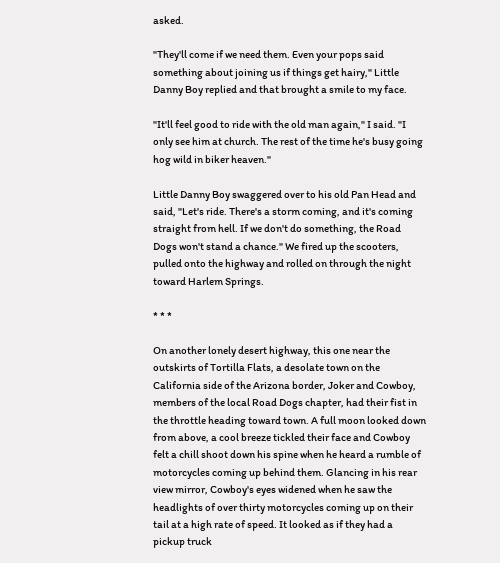asked.

"They'll come if we need them. Even your pops said something about joining us if things get hairy," Little Danny Boy replied and that brought a smile to my face.

"It'll feel good to ride with the old man again," I said. "I only see him at church. The rest of the time he's busy going hog wild in biker heaven."

Little Danny Boy swaggered over to his old Pan Head and said, "Let's ride. There's a storm coming, and it's coming straight from hell. If we don't do something, the Road Dogs won't stand a chance." We fired up the scooters, pulled onto the highway and rolled on through the night toward Harlem Springs.

* * *

On another lonely desert highway, this one near the outskirts of Tortilla Flats, a desolate town on the California side of the Arizona border, Joker and Cowboy, members of the local Road Dogs chapter, had their fist in the throttle heading toward town. A full moon looked down from above, a cool breeze tickled their face and Cowboy felt a chill shoot down his spine when he heard a rumble of motorcycles coming up behind them. Glancing in his rear view mirror, Cowboy's eyes widened when he saw the headlights of over thirty motorcycles coming up on their tail at a high rate of speed. It looked as if they had a pickup truck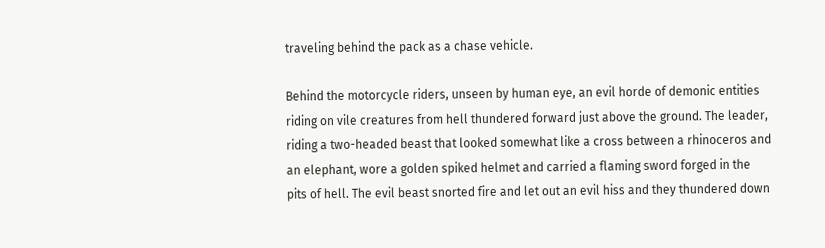traveling behind the pack as a chase vehicle.

Behind the motorcycle riders, unseen by human eye, an evil horde of demonic entities riding on vile creatures from hell thundered forward just above the ground. The leader, riding a two-headed beast that looked somewhat like a cross between a rhinoceros and an elephant, wore a golden spiked helmet and carried a flaming sword forged in the pits of hell. The evil beast snorted fire and let out an evil hiss and they thundered down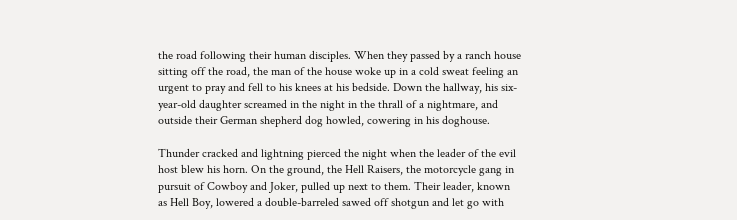the road following their human disciples. When they passed by a ranch house sitting off the road, the man of the house woke up in a cold sweat feeling an urgent to pray and fell to his knees at his bedside. Down the hallway, his six-year-old daughter screamed in the night in the thrall of a nightmare, and outside their German shepherd dog howled, cowering in his doghouse.

Thunder cracked and lightning pierced the night when the leader of the evil host blew his horn. On the ground, the Hell Raisers, the motorcycle gang in pursuit of Cowboy and Joker, pulled up next to them. Their leader, known as Hell Boy, lowered a double-barreled sawed off shotgun and let go with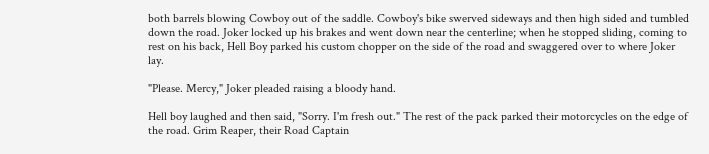both barrels blowing Cowboy out of the saddle. Cowboy's bike swerved sideways and then high sided and tumbled down the road. Joker locked up his brakes and went down near the centerline; when he stopped sliding, coming to rest on his back, Hell Boy parked his custom chopper on the side of the road and swaggered over to where Joker lay.

"Please. Mercy," Joker pleaded raising a bloody hand.

Hell boy laughed and then said, "Sorry. I'm fresh out." The rest of the pack parked their motorcycles on the edge of the road. Grim Reaper, their Road Captain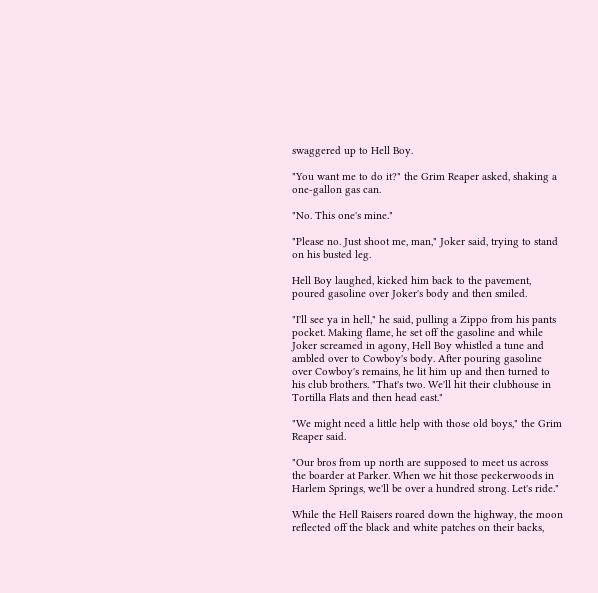swaggered up to Hell Boy.

"You want me to do it?" the Grim Reaper asked, shaking a one-gallon gas can.

"No. This one's mine."

"Please no. Just shoot me, man," Joker said, trying to stand on his busted leg.

Hell Boy laughed, kicked him back to the pavement, poured gasoline over Joker's body and then smiled.

"I'll see ya in hell," he said, pulling a Zippo from his pants pocket. Making flame, he set off the gasoline and while Joker screamed in agony, Hell Boy whistled a tune and ambled over to Cowboy's body. After pouring gasoline over Cowboy's remains, he lit him up and then turned to his club brothers. "That's two. We'll hit their clubhouse in Tortilla Flats and then head east."

"We might need a little help with those old boys," the Grim Reaper said.

"Our bros from up north are supposed to meet us across the boarder at Parker. When we hit those peckerwoods in Harlem Springs, we'll be over a hundred strong. Let's ride."

While the Hell Raisers roared down the highway, the moon reflected off the black and white patches on their backs,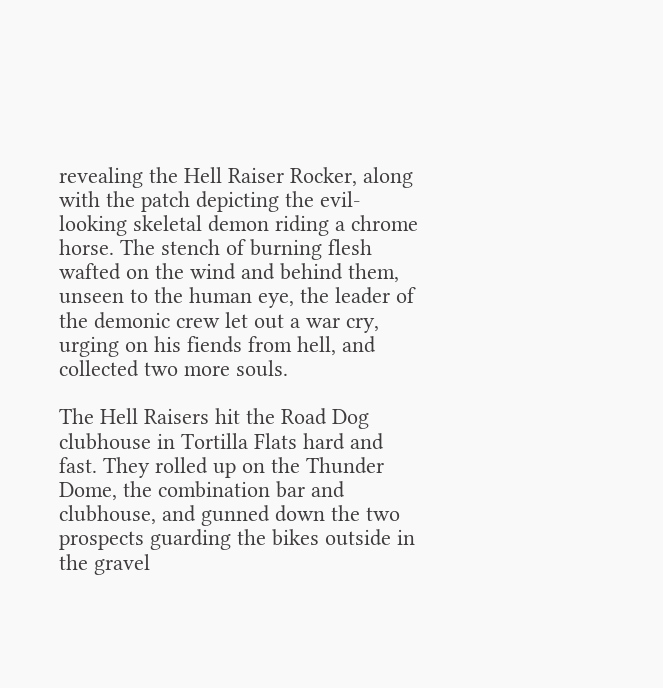revealing the Hell Raiser Rocker, along with the patch depicting the evil-looking skeletal demon riding a chrome horse. The stench of burning flesh wafted on the wind and behind them, unseen to the human eye, the leader of the demonic crew let out a war cry, urging on his fiends from hell, and collected two more souls.

The Hell Raisers hit the Road Dog clubhouse in Tortilla Flats hard and fast. They rolled up on the Thunder Dome, the combination bar and clubhouse, and gunned down the two prospects guarding the bikes outside in the gravel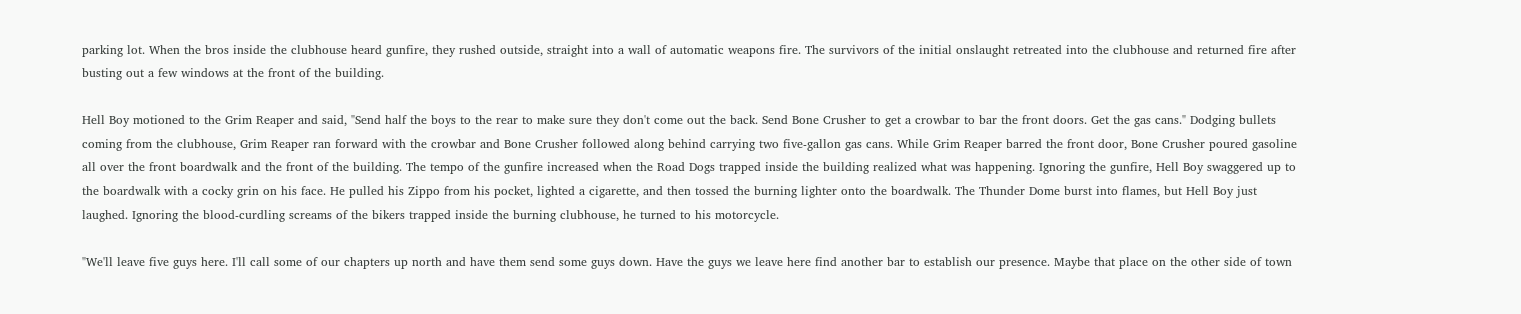parking lot. When the bros inside the clubhouse heard gunfire, they rushed outside, straight into a wall of automatic weapons fire. The survivors of the initial onslaught retreated into the clubhouse and returned fire after busting out a few windows at the front of the building.

Hell Boy motioned to the Grim Reaper and said, "Send half the boys to the rear to make sure they don't come out the back. Send Bone Crusher to get a crowbar to bar the front doors. Get the gas cans." Dodging bullets coming from the clubhouse, Grim Reaper ran forward with the crowbar and Bone Crusher followed along behind carrying two five-gallon gas cans. While Grim Reaper barred the front door, Bone Crusher poured gasoline all over the front boardwalk and the front of the building. The tempo of the gunfire increased when the Road Dogs trapped inside the building realized what was happening. Ignoring the gunfire, Hell Boy swaggered up to the boardwalk with a cocky grin on his face. He pulled his Zippo from his pocket, lighted a cigarette, and then tossed the burning lighter onto the boardwalk. The Thunder Dome burst into flames, but Hell Boy just laughed. Ignoring the blood-curdling screams of the bikers trapped inside the burning clubhouse, he turned to his motorcycle.

"We'll leave five guys here. I'll call some of our chapters up north and have them send some guys down. Have the guys we leave here find another bar to establish our presence. Maybe that place on the other side of town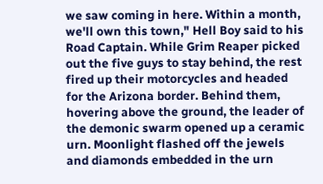we saw coming in here. Within a month, we'll own this town," Hell Boy said to his Road Captain. While Grim Reaper picked out the five guys to stay behind, the rest fired up their motorcycles and headed for the Arizona border. Behind them, hovering above the ground, the leader of the demonic swarm opened up a ceramic urn. Moonlight flashed off the jewels and diamonds embedded in the urn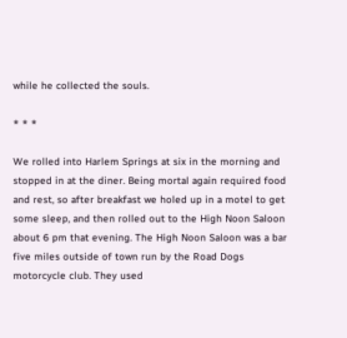while he collected the souls.

* * *

We rolled into Harlem Springs at six in the morning and stopped in at the diner. Being mortal again required food and rest, so after breakfast we holed up in a motel to get some sleep, and then rolled out to the High Noon Saloon about 6 pm that evening. The High Noon Saloon was a bar five miles outside of town run by the Road Dogs motorcycle club. They used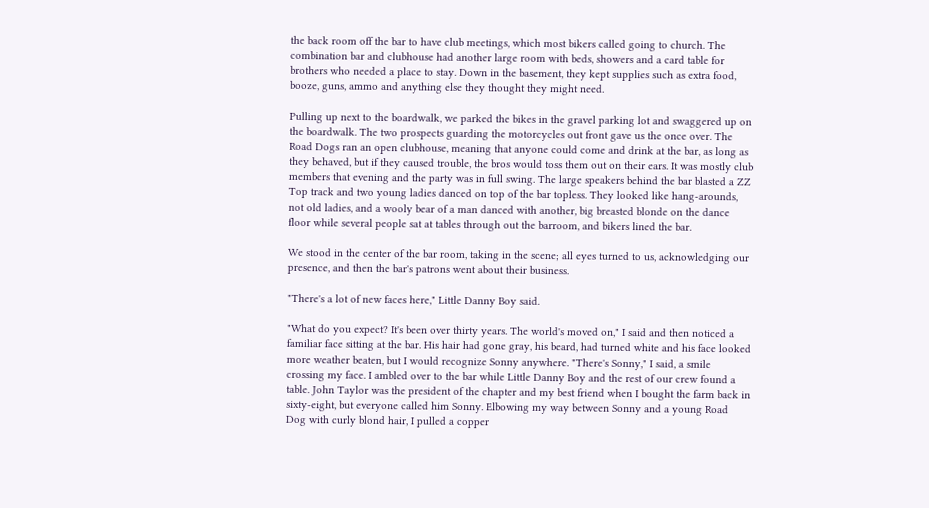the back room off the bar to have club meetings, which most bikers called going to church. The combination bar and clubhouse had another large room with beds, showers and a card table for brothers who needed a place to stay. Down in the basement, they kept supplies such as extra food, booze, guns, ammo and anything else they thought they might need.

Pulling up next to the boardwalk, we parked the bikes in the gravel parking lot and swaggered up on the boardwalk. The two prospects guarding the motorcycles out front gave us the once over. The Road Dogs ran an open clubhouse, meaning that anyone could come and drink at the bar, as long as they behaved, but if they caused trouble, the bros would toss them out on their ears. It was mostly club members that evening and the party was in full swing. The large speakers behind the bar blasted a ZZ Top track and two young ladies danced on top of the bar topless. They looked like hang-arounds, not old ladies, and a wooly bear of a man danced with another, big breasted blonde on the dance floor while several people sat at tables through out the barroom, and bikers lined the bar.

We stood in the center of the bar room, taking in the scene; all eyes turned to us, acknowledging our presence, and then the bar's patrons went about their business.

"There's a lot of new faces here," Little Danny Boy said.

"What do you expect? It's been over thirty years. The world's moved on," I said and then noticed a familiar face sitting at the bar. His hair had gone gray, his beard, had turned white and his face looked more weather beaten, but I would recognize Sonny anywhere. "There's Sonny," I said, a smile crossing my face. I ambled over to the bar while Little Danny Boy and the rest of our crew found a table. John Taylor was the president of the chapter and my best friend when I bought the farm back in sixty-eight, but everyone called him Sonny. Elbowing my way between Sonny and a young Road Dog with curly blond hair, I pulled a copper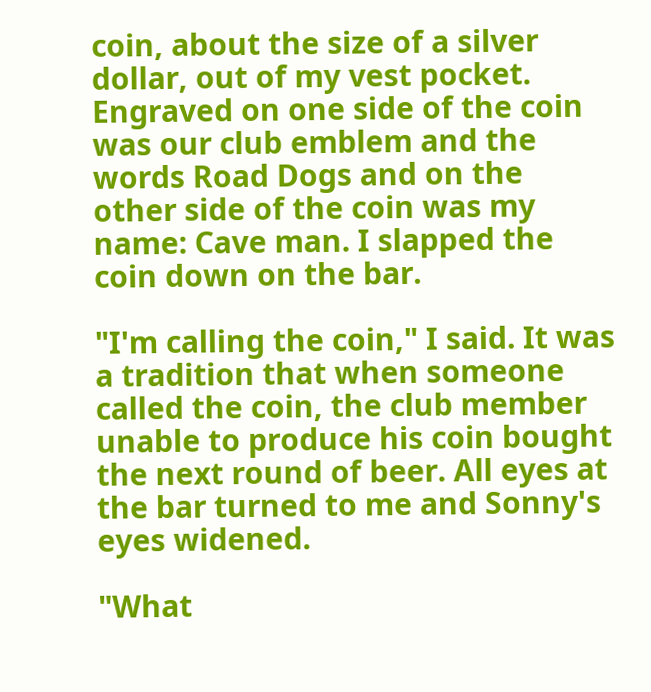coin, about the size of a silver dollar, out of my vest pocket. Engraved on one side of the coin was our club emblem and the words Road Dogs and on the other side of the coin was my name: Cave man. I slapped the coin down on the bar.

"I'm calling the coin," I said. It was a tradition that when someone called the coin, the club member unable to produce his coin bought the next round of beer. All eyes at the bar turned to me and Sonny's eyes widened.

"What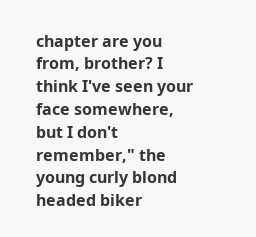chapter are you from, brother? I think I've seen your face somewhere, but I don't remember," the young curly blond headed biker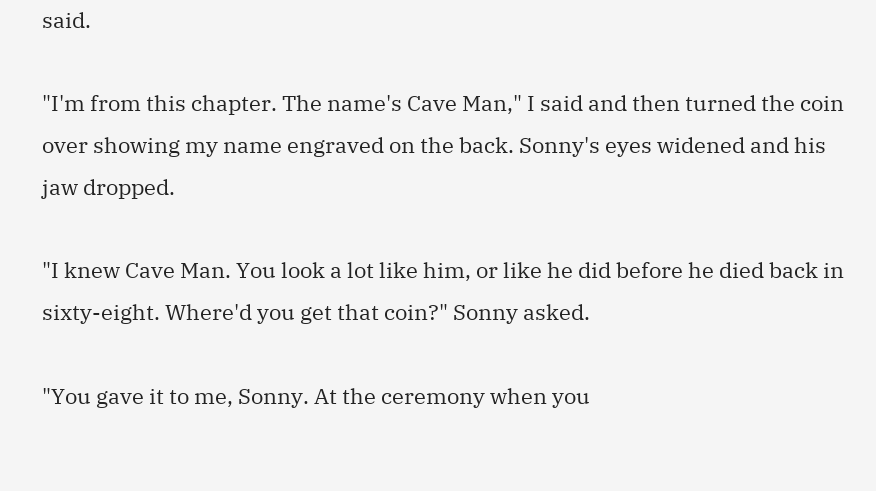said.

"I'm from this chapter. The name's Cave Man," I said and then turned the coin over showing my name engraved on the back. Sonny's eyes widened and his jaw dropped.

"I knew Cave Man. You look a lot like him, or like he did before he died back in sixty-eight. Where'd you get that coin?" Sonny asked.

"You gave it to me, Sonny. At the ceremony when you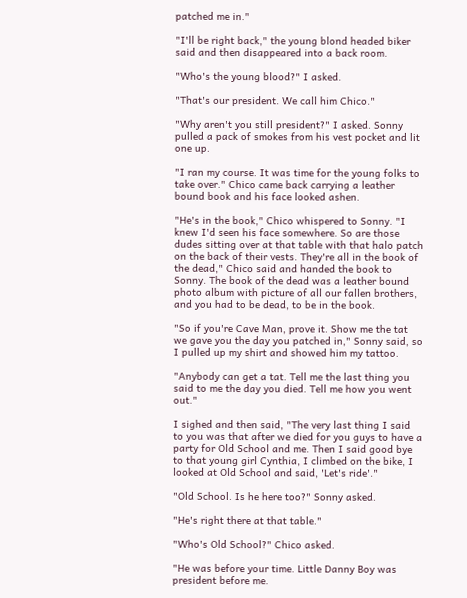patched me in."

"I'll be right back," the young blond headed biker said and then disappeared into a back room.

"Who's the young blood?" I asked.

"That's our president. We call him Chico."

"Why aren't you still president?" I asked. Sonny pulled a pack of smokes from his vest pocket and lit one up.

"I ran my course. It was time for the young folks to take over." Chico came back carrying a leather bound book and his face looked ashen.

"He's in the book," Chico whispered to Sonny. "I knew I'd seen his face somewhere. So are those dudes sitting over at that table with that halo patch on the back of their vests. They're all in the book of the dead," Chico said and handed the book to Sonny. The book of the dead was a leather bound photo album with picture of all our fallen brothers, and you had to be dead, to be in the book.

"So if you're Cave Man, prove it. Show me the tat we gave you the day you patched in," Sonny said, so I pulled up my shirt and showed him my tattoo.

"Anybody can get a tat. Tell me the last thing you said to me the day you died. Tell me how you went out."

I sighed and then said, "The very last thing I said to you was that after we died for you guys to have a party for Old School and me. Then I said good bye to that young girl Cynthia, I climbed on the bike, I looked at Old School and said, 'Let's ride'."

"Old School. Is he here too?" Sonny asked.

"He's right there at that table."

"Who's Old School?" Chico asked.

"He was before your time. Little Danny Boy was president before me.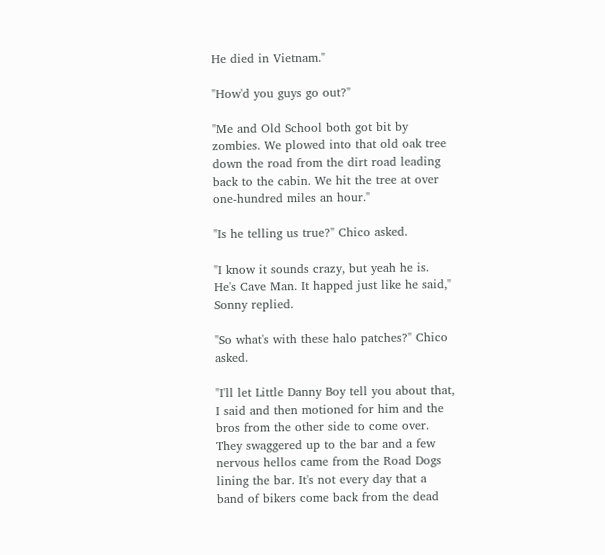He died in Vietnam."

"How'd you guys go out?"

"Me and Old School both got bit by zombies. We plowed into that old oak tree down the road from the dirt road leading back to the cabin. We hit the tree at over one-hundred miles an hour."

"Is he telling us true?" Chico asked.

"I know it sounds crazy, but yeah he is. He's Cave Man. It happed just like he said," Sonny replied.

"So what's with these halo patches?" Chico asked.

"I'll let Little Danny Boy tell you about that, I said and then motioned for him and the bros from the other side to come over. They swaggered up to the bar and a few nervous hellos came from the Road Dogs lining the bar. It's not every day that a band of bikers come back from the dead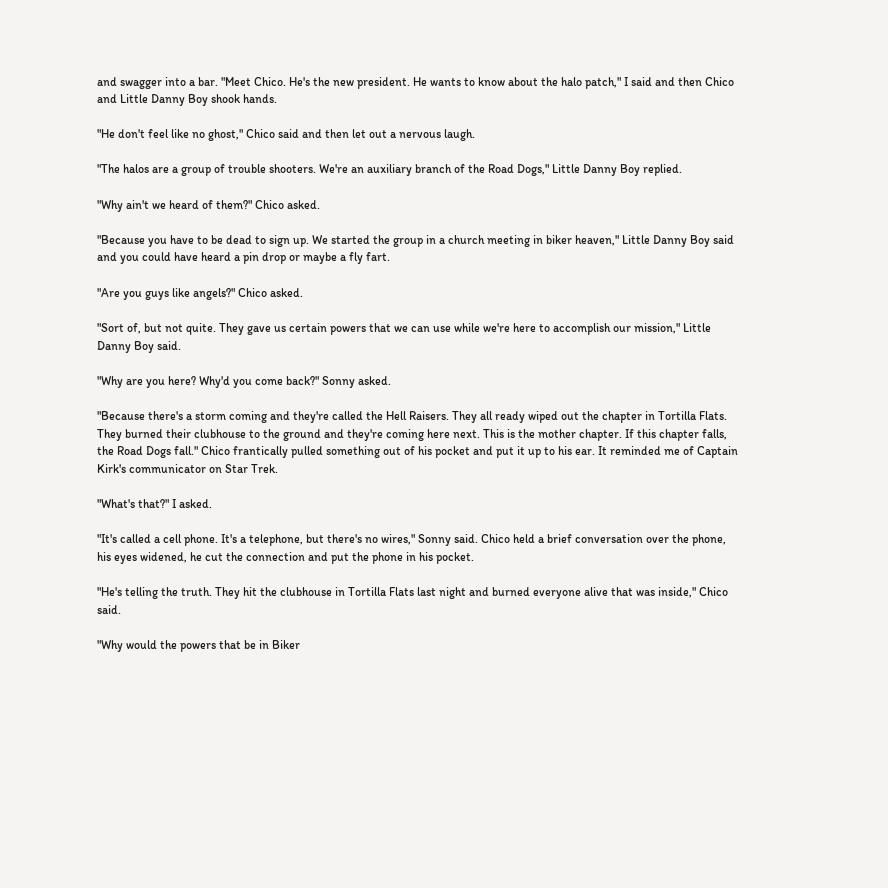and swagger into a bar. "Meet Chico. He's the new president. He wants to know about the halo patch," I said and then Chico and Little Danny Boy shook hands.

"He don't feel like no ghost," Chico said and then let out a nervous laugh.

"The halos are a group of trouble shooters. We're an auxiliary branch of the Road Dogs," Little Danny Boy replied.

"Why ain't we heard of them?" Chico asked.

"Because you have to be dead to sign up. We started the group in a church meeting in biker heaven," Little Danny Boy said and you could have heard a pin drop or maybe a fly fart.

"Are you guys like angels?" Chico asked.

"Sort of, but not quite. They gave us certain powers that we can use while we're here to accomplish our mission," Little Danny Boy said.

"Why are you here? Why'd you come back?" Sonny asked.

"Because there's a storm coming and they're called the Hell Raisers. They all ready wiped out the chapter in Tortilla Flats. They burned their clubhouse to the ground and they're coming here next. This is the mother chapter. If this chapter falls, the Road Dogs fall." Chico frantically pulled something out of his pocket and put it up to his ear. It reminded me of Captain Kirk's communicator on Star Trek.

"What's that?" I asked.

"It's called a cell phone. It's a telephone, but there's no wires," Sonny said. Chico held a brief conversation over the phone, his eyes widened, he cut the connection and put the phone in his pocket.

"He's telling the truth. They hit the clubhouse in Tortilla Flats last night and burned everyone alive that was inside," Chico said.

"Why would the powers that be in Biker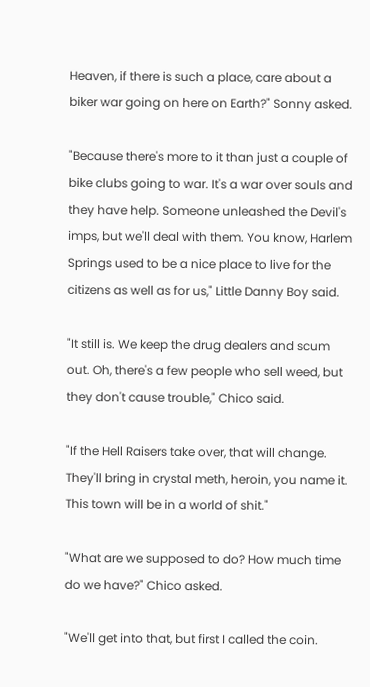Heaven, if there is such a place, care about a biker war going on here on Earth?" Sonny asked.

"Because there's more to it than just a couple of bike clubs going to war. It's a war over souls and they have help. Someone unleashed the Devil's imps, but we'll deal with them. You know, Harlem Springs used to be a nice place to live for the citizens as well as for us," Little Danny Boy said.

"It still is. We keep the drug dealers and scum out. Oh, there's a few people who sell weed, but they don't cause trouble," Chico said.

"If the Hell Raisers take over, that will change. They'll bring in crystal meth, heroin, you name it. This town will be in a world of shit."

"What are we supposed to do? How much time do we have?" Chico asked.

"We'll get into that, but first I called the coin.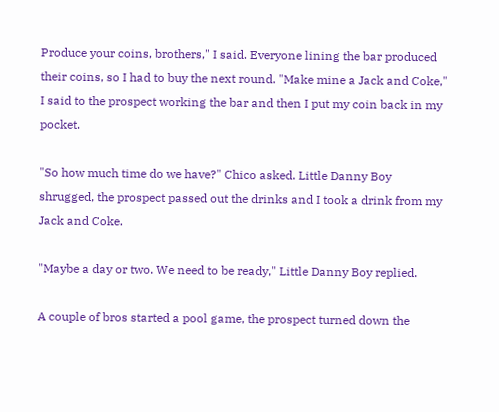Produce your coins, brothers," I said. Everyone lining the bar produced their coins, so I had to buy the next round. "Make mine a Jack and Coke," I said to the prospect working the bar and then I put my coin back in my pocket.

"So how much time do we have?" Chico asked. Little Danny Boy shrugged, the prospect passed out the drinks and I took a drink from my Jack and Coke.

"Maybe a day or two. We need to be ready," Little Danny Boy replied.

A couple of bros started a pool game, the prospect turned down the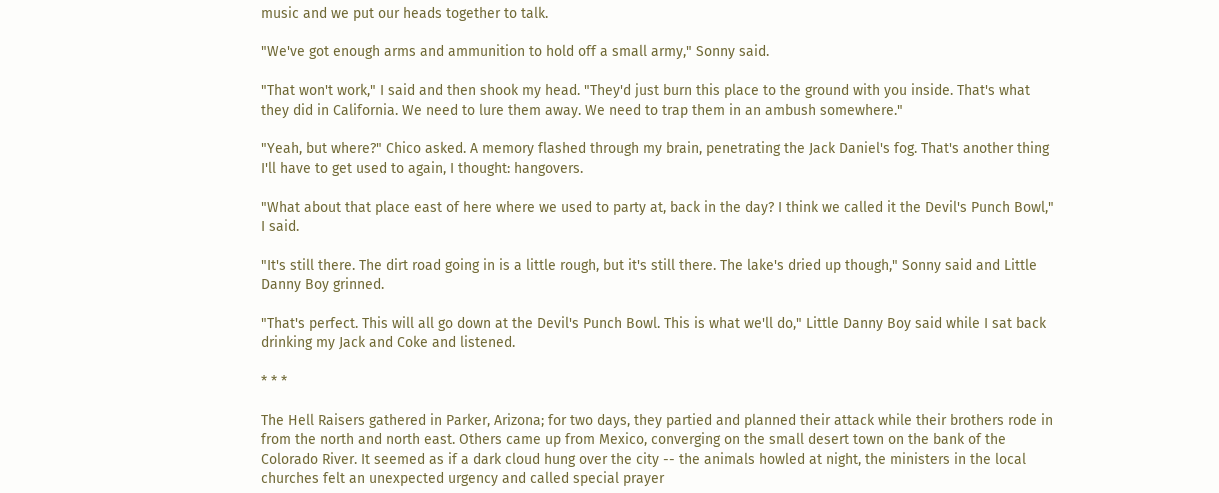music and we put our heads together to talk.

"We've got enough arms and ammunition to hold off a small army," Sonny said.

"That won't work," I said and then shook my head. "They'd just burn this place to the ground with you inside. That's what they did in California. We need to lure them away. We need to trap them in an ambush somewhere."

"Yeah, but where?" Chico asked. A memory flashed through my brain, penetrating the Jack Daniel's fog. That's another thing I'll have to get used to again, I thought: hangovers.

"What about that place east of here where we used to party at, back in the day? I think we called it the Devil's Punch Bowl," I said.

"It's still there. The dirt road going in is a little rough, but it's still there. The lake's dried up though," Sonny said and Little Danny Boy grinned.

"That's perfect. This will all go down at the Devil's Punch Bowl. This is what we'll do," Little Danny Boy said while I sat back drinking my Jack and Coke and listened.

* * *

The Hell Raisers gathered in Parker, Arizona; for two days, they partied and planned their attack while their brothers rode in from the north and north east. Others came up from Mexico, converging on the small desert town on the bank of the Colorado River. It seemed as if a dark cloud hung over the city -- the animals howled at night, the ministers in the local churches felt an unexpected urgency and called special prayer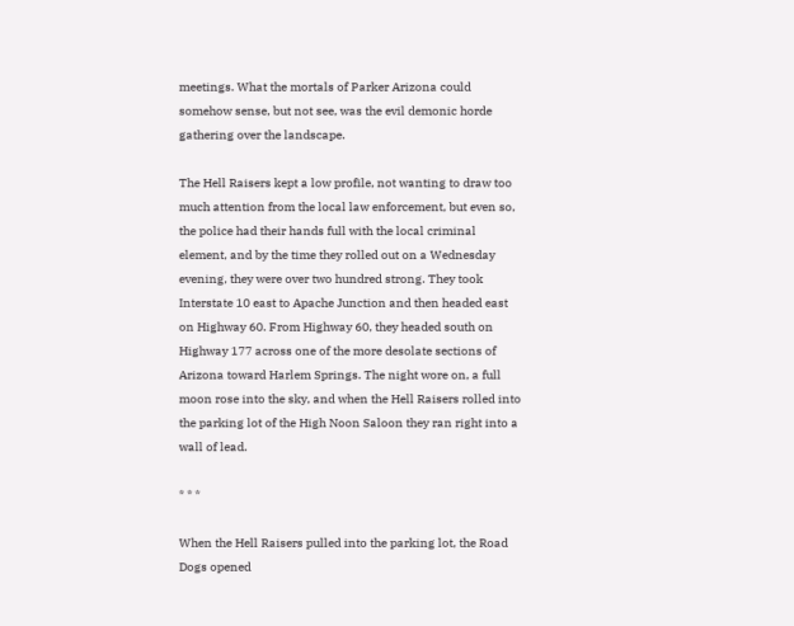meetings. What the mortals of Parker Arizona could somehow sense, but not see, was the evil demonic horde gathering over the landscape.

The Hell Raisers kept a low profile, not wanting to draw too much attention from the local law enforcement, but even so, the police had their hands full with the local criminal element, and by the time they rolled out on a Wednesday evening, they were over two hundred strong. They took Interstate 10 east to Apache Junction and then headed east on Highway 60. From Highway 60, they headed south on Highway 177 across one of the more desolate sections of Arizona toward Harlem Springs. The night wore on, a full moon rose into the sky, and when the Hell Raisers rolled into the parking lot of the High Noon Saloon they ran right into a wall of lead.

* * *

When the Hell Raisers pulled into the parking lot, the Road Dogs opened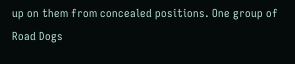up on them from concealed positions. One group of Road Dogs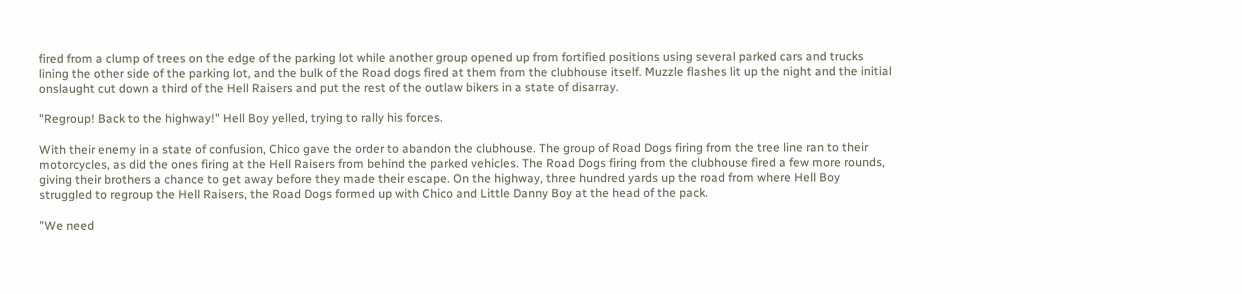fired from a clump of trees on the edge of the parking lot while another group opened up from fortified positions using several parked cars and trucks lining the other side of the parking lot, and the bulk of the Road dogs fired at them from the clubhouse itself. Muzzle flashes lit up the night and the initial onslaught cut down a third of the Hell Raisers and put the rest of the outlaw bikers in a state of disarray.

"Regroup! Back to the highway!" Hell Boy yelled, trying to rally his forces.

With their enemy in a state of confusion, Chico gave the order to abandon the clubhouse. The group of Road Dogs firing from the tree line ran to their motorcycles, as did the ones firing at the Hell Raisers from behind the parked vehicles. The Road Dogs firing from the clubhouse fired a few more rounds, giving their brothers a chance to get away before they made their escape. On the highway, three hundred yards up the road from where Hell Boy struggled to regroup the Hell Raisers, the Road Dogs formed up with Chico and Little Danny Boy at the head of the pack.

"We need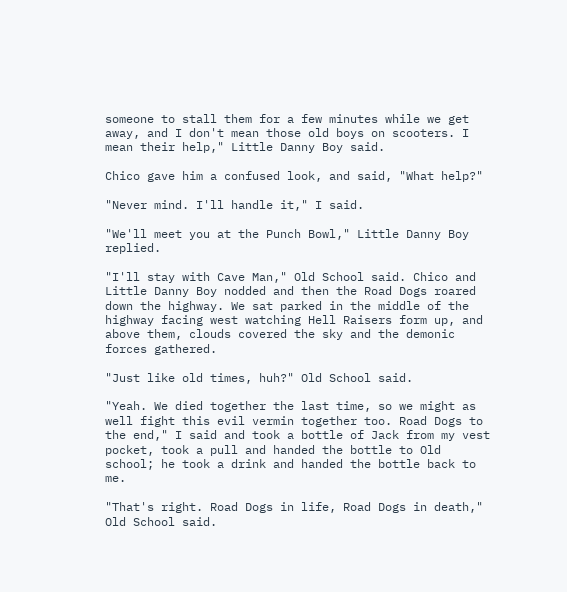someone to stall them for a few minutes while we get away, and I don't mean those old boys on scooters. I mean their help," Little Danny Boy said.

Chico gave him a confused look, and said, "What help?"

"Never mind. I'll handle it," I said.

"We'll meet you at the Punch Bowl," Little Danny Boy replied.

"I'll stay with Cave Man," Old School said. Chico and Little Danny Boy nodded and then the Road Dogs roared down the highway. We sat parked in the middle of the highway facing west watching Hell Raisers form up, and above them, clouds covered the sky and the demonic forces gathered.

"Just like old times, huh?" Old School said.

"Yeah. We died together the last time, so we might as well fight this evil vermin together too. Road Dogs to the end," I said and took a bottle of Jack from my vest pocket, took a pull and handed the bottle to Old school; he took a drink and handed the bottle back to me.

"That's right. Road Dogs in life, Road Dogs in death," Old School said.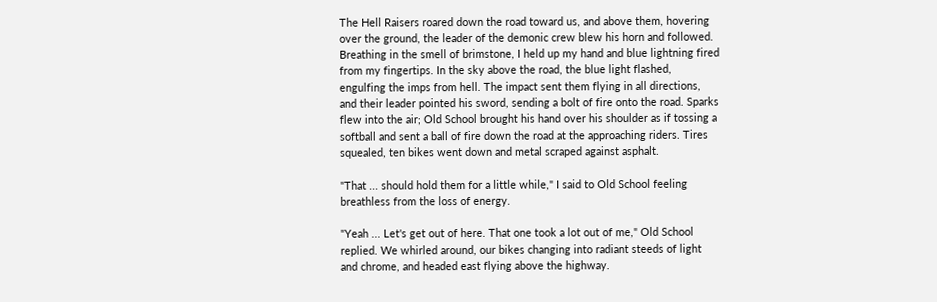The Hell Raisers roared down the road toward us, and above them, hovering over the ground, the leader of the demonic crew blew his horn and followed. Breathing in the smell of brimstone, I held up my hand and blue lightning fired from my fingertips. In the sky above the road, the blue light flashed, engulfing the imps from hell. The impact sent them flying in all directions, and their leader pointed his sword, sending a bolt of fire onto the road. Sparks flew into the air; Old School brought his hand over his shoulder as if tossing a softball and sent a ball of fire down the road at the approaching riders. Tires squealed, ten bikes went down and metal scraped against asphalt.

"That ... should hold them for a little while," I said to Old School feeling breathless from the loss of energy.

"Yeah ... Let's get out of here. That one took a lot out of me," Old School replied. We whirled around, our bikes changing into radiant steeds of light and chrome, and headed east flying above the highway.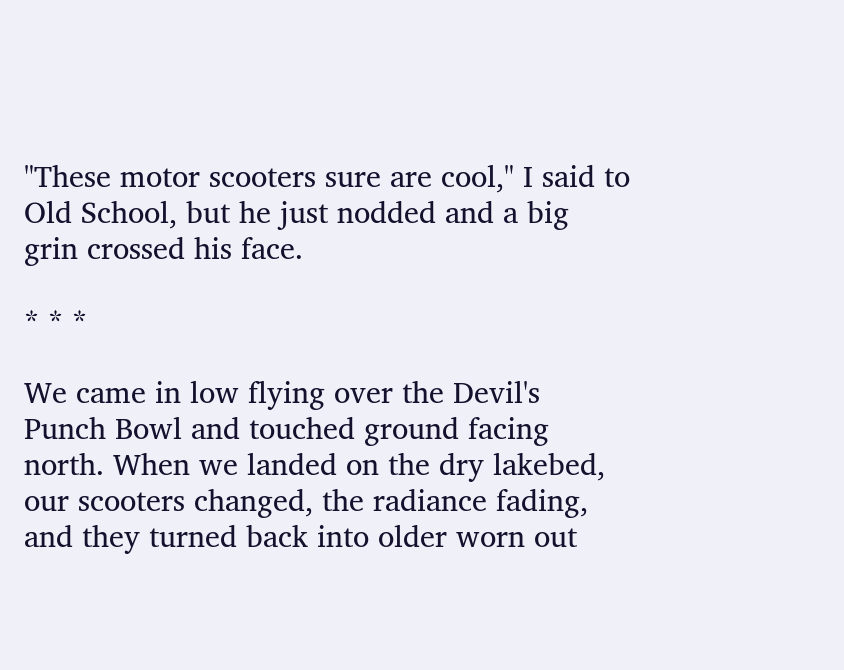"These motor scooters sure are cool," I said to Old School, but he just nodded and a big grin crossed his face.

* * *

We came in low flying over the Devil's Punch Bowl and touched ground facing north. When we landed on the dry lakebed, our scooters changed, the radiance fading, and they turned back into older worn out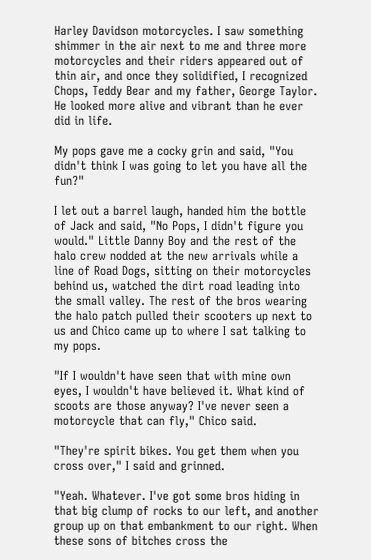Harley Davidson motorcycles. I saw something shimmer in the air next to me and three more motorcycles and their riders appeared out of thin air, and once they solidified, I recognized Chops, Teddy Bear and my father, George Taylor. He looked more alive and vibrant than he ever did in life.

My pops gave me a cocky grin and said, "You didn't think I was going to let you have all the fun?"

I let out a barrel laugh, handed him the bottle of Jack and said, "No Pops, I didn't figure you would." Little Danny Boy and the rest of the halo crew nodded at the new arrivals while a line of Road Dogs, sitting on their motorcycles behind us, watched the dirt road leading into the small valley. The rest of the bros wearing the halo patch pulled their scooters up next to us and Chico came up to where I sat talking to my pops.

"If I wouldn't have seen that with mine own eyes, I wouldn't have believed it. What kind of scoots are those anyway? I've never seen a motorcycle that can fly," Chico said.

"They're spirit bikes. You get them when you cross over," I said and grinned.

"Yeah. Whatever. I've got some bros hiding in that big clump of rocks to our left, and another group up on that embankment to our right. When these sons of bitches cross the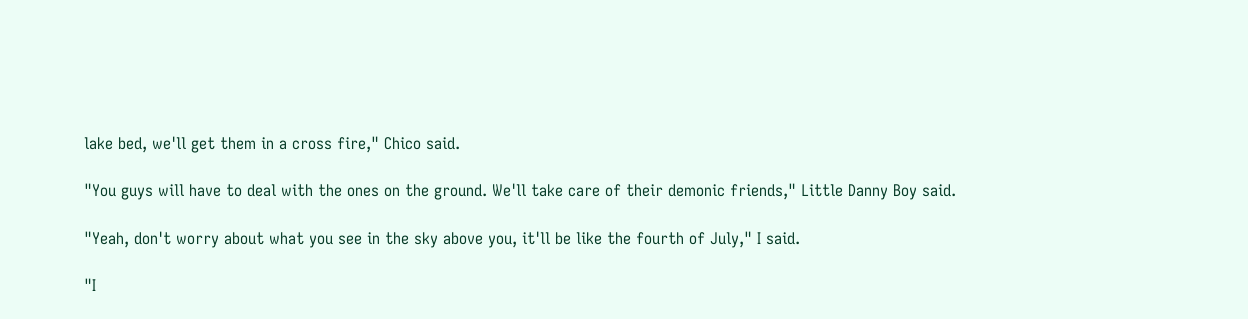lake bed, we'll get them in a cross fire," Chico said.

"You guys will have to deal with the ones on the ground. We'll take care of their demonic friends," Little Danny Boy said.

"Yeah, don't worry about what you see in the sky above you, it'll be like the fourth of July," I said.

"I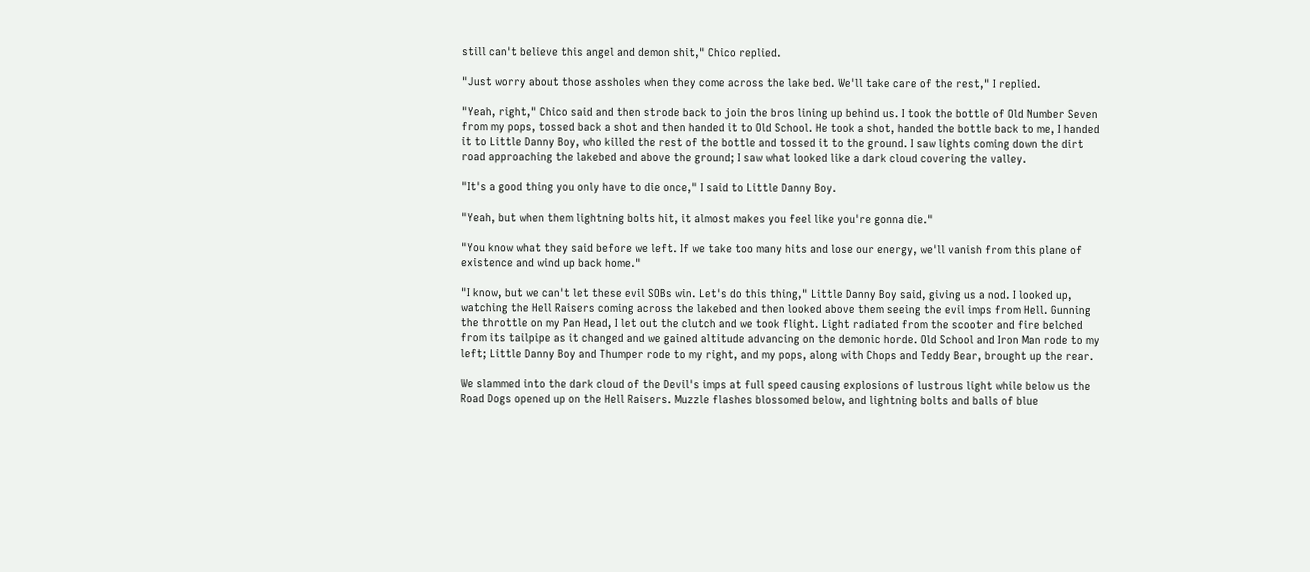still can't believe this angel and demon shit," Chico replied.

"Just worry about those assholes when they come across the lake bed. We'll take care of the rest," I replied.

"Yeah, right," Chico said and then strode back to join the bros lining up behind us. I took the bottle of Old Number Seven from my pops, tossed back a shot and then handed it to Old School. He took a shot, handed the bottle back to me, I handed it to Little Danny Boy, who killed the rest of the bottle and tossed it to the ground. I saw lights coming down the dirt road approaching the lakebed and above the ground; I saw what looked like a dark cloud covering the valley.

"It's a good thing you only have to die once," I said to Little Danny Boy.

"Yeah, but when them lightning bolts hit, it almost makes you feel like you're gonna die."

"You know what they said before we left. If we take too many hits and lose our energy, we'll vanish from this plane of existence and wind up back home."

"I know, but we can't let these evil SOBs win. Let's do this thing," Little Danny Boy said, giving us a nod. I looked up, watching the Hell Raisers coming across the lakebed and then looked above them seeing the evil imps from Hell. Gunning the throttle on my Pan Head, I let out the clutch and we took flight. Light radiated from the scooter and fire belched from its tailpipe as it changed and we gained altitude advancing on the demonic horde. Old School and Iron Man rode to my left; Little Danny Boy and Thumper rode to my right, and my pops, along with Chops and Teddy Bear, brought up the rear.

We slammed into the dark cloud of the Devil's imps at full speed causing explosions of lustrous light while below us the Road Dogs opened up on the Hell Raisers. Muzzle flashes blossomed below, and lightning bolts and balls of blue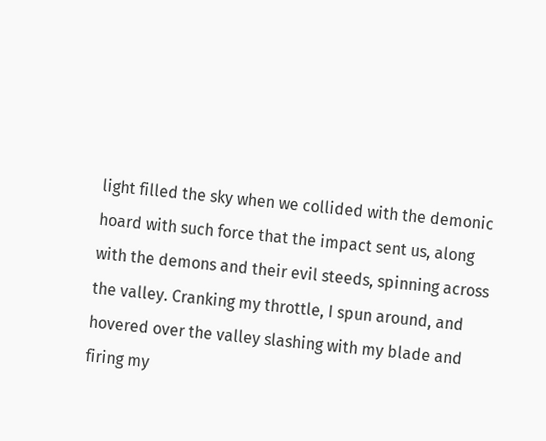light filled the sky when we collided with the demonic hoard with such force that the impact sent us, along with the demons and their evil steeds, spinning across the valley. Cranking my throttle, I spun around, and hovered over the valley slashing with my blade and firing my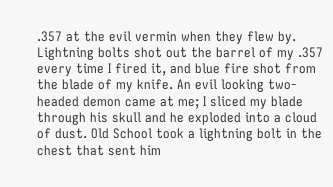.357 at the evil vermin when they flew by. Lightning bolts shot out the barrel of my .357 every time I fired it, and blue fire shot from the blade of my knife. An evil looking two-headed demon came at me; I sliced my blade through his skull and he exploded into a cloud of dust. Old School took a lightning bolt in the chest that sent him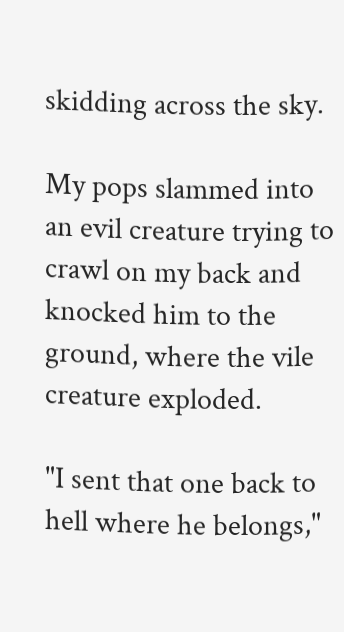skidding across the sky.

My pops slammed into an evil creature trying to crawl on my back and knocked him to the ground, where the vile creature exploded.

"I sent that one back to hell where he belongs,"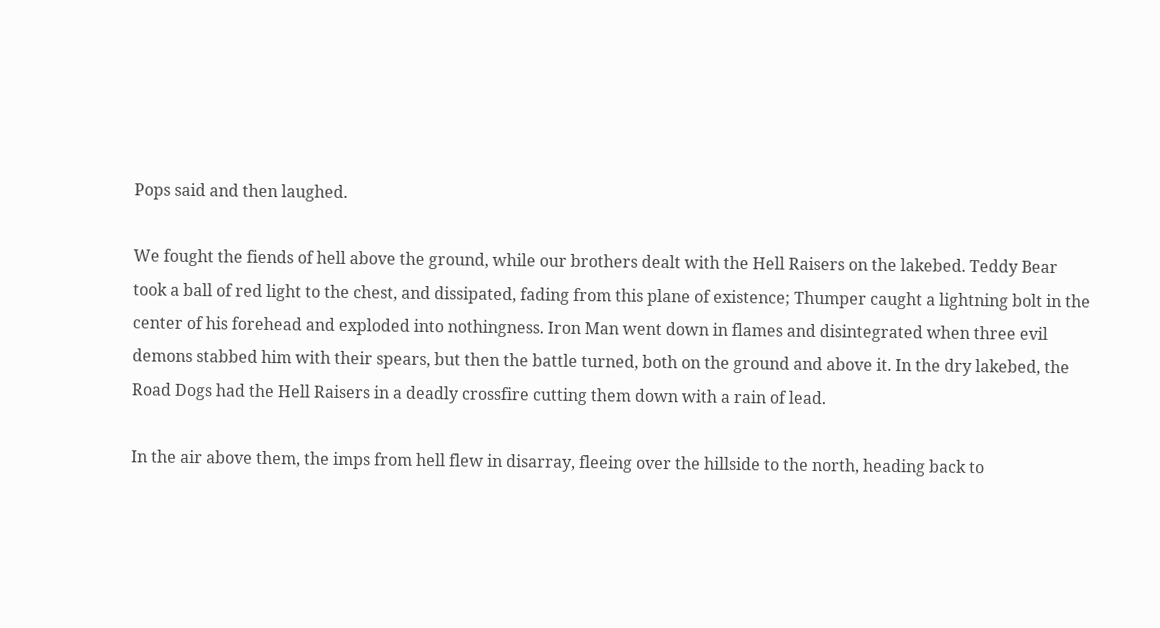Pops said and then laughed.

We fought the fiends of hell above the ground, while our brothers dealt with the Hell Raisers on the lakebed. Teddy Bear took a ball of red light to the chest, and dissipated, fading from this plane of existence; Thumper caught a lightning bolt in the center of his forehead and exploded into nothingness. Iron Man went down in flames and disintegrated when three evil demons stabbed him with their spears, but then the battle turned, both on the ground and above it. In the dry lakebed, the Road Dogs had the Hell Raisers in a deadly crossfire cutting them down with a rain of lead.

In the air above them, the imps from hell flew in disarray, fleeing over the hillside to the north, heading back to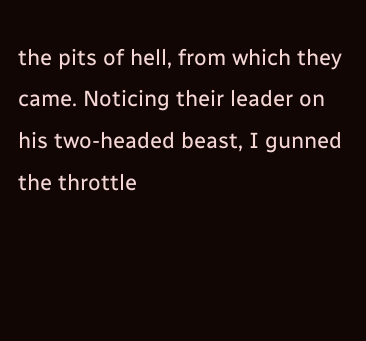the pits of hell, from which they came. Noticing their leader on his two-headed beast, I gunned the throttle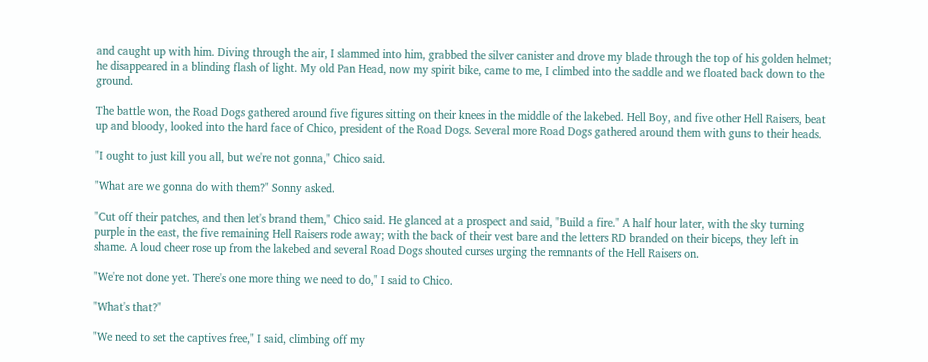and caught up with him. Diving through the air, I slammed into him, grabbed the silver canister and drove my blade through the top of his golden helmet; he disappeared in a blinding flash of light. My old Pan Head, now my spirit bike, came to me, I climbed into the saddle and we floated back down to the ground.

The battle won, the Road Dogs gathered around five figures sitting on their knees in the middle of the lakebed. Hell Boy, and five other Hell Raisers, beat up and bloody, looked into the hard face of Chico, president of the Road Dogs. Several more Road Dogs gathered around them with guns to their heads.

"I ought to just kill you all, but we're not gonna," Chico said.

"What are we gonna do with them?" Sonny asked.

"Cut off their patches, and then let's brand them," Chico said. He glanced at a prospect and said, "Build a fire." A half hour later, with the sky turning purple in the east, the five remaining Hell Raisers rode away; with the back of their vest bare and the letters RD branded on their biceps, they left in shame. A loud cheer rose up from the lakebed and several Road Dogs shouted curses urging the remnants of the Hell Raisers on.

"We're not done yet. There's one more thing we need to do," I said to Chico.

"What's that?"

"We need to set the captives free," I said, climbing off my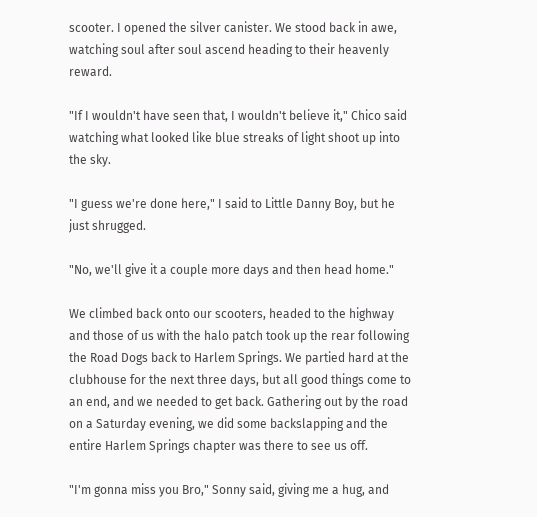scooter. I opened the silver canister. We stood back in awe, watching soul after soul ascend heading to their heavenly reward.

"If I wouldn't have seen that, I wouldn't believe it," Chico said watching what looked like blue streaks of light shoot up into the sky.

"I guess we're done here," I said to Little Danny Boy, but he just shrugged.

"No, we'll give it a couple more days and then head home."

We climbed back onto our scooters, headed to the highway and those of us with the halo patch took up the rear following the Road Dogs back to Harlem Springs. We partied hard at the clubhouse for the next three days, but all good things come to an end, and we needed to get back. Gathering out by the road on a Saturday evening, we did some backslapping and the entire Harlem Springs chapter was there to see us off.

"I'm gonna miss you Bro," Sonny said, giving me a hug, and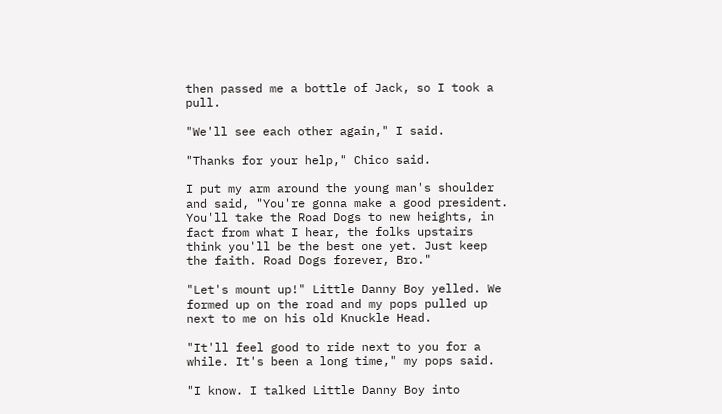then passed me a bottle of Jack, so I took a pull.

"We'll see each other again," I said.

"Thanks for your help," Chico said.

I put my arm around the young man's shoulder and said, "You're gonna make a good president. You'll take the Road Dogs to new heights, in fact from what I hear, the folks upstairs think you'll be the best one yet. Just keep the faith. Road Dogs forever, Bro."

"Let's mount up!" Little Danny Boy yelled. We formed up on the road and my pops pulled up next to me on his old Knuckle Head.

"It'll feel good to ride next to you for a while. It's been a long time," my pops said.

"I know. I talked Little Danny Boy into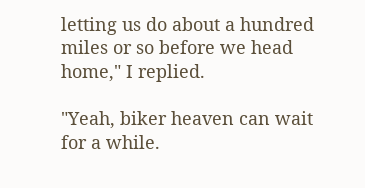letting us do about a hundred miles or so before we head home," I replied.

"Yeah, biker heaven can wait for a while.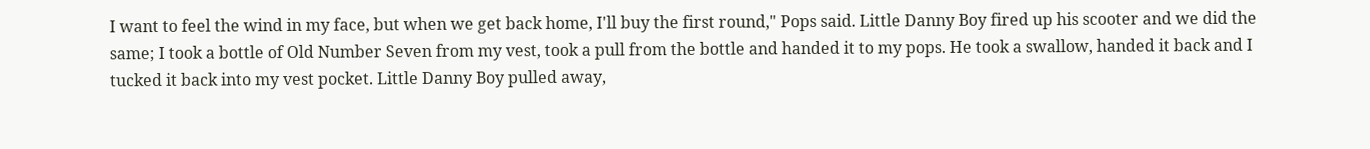I want to feel the wind in my face, but when we get back home, I'll buy the first round," Pops said. Little Danny Boy fired up his scooter and we did the same; I took a bottle of Old Number Seven from my vest, took a pull from the bottle and handed it to my pops. He took a swallow, handed it back and I tucked it back into my vest pocket. Little Danny Boy pulled away,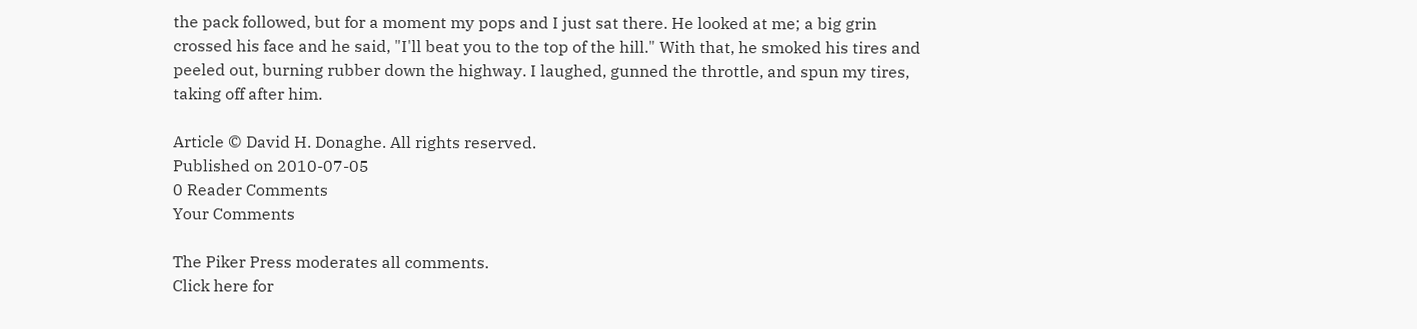the pack followed, but for a moment my pops and I just sat there. He looked at me; a big grin crossed his face and he said, "I'll beat you to the top of the hill." With that, he smoked his tires and peeled out, burning rubber down the highway. I laughed, gunned the throttle, and spun my tires, taking off after him.

Article © David H. Donaghe. All rights reserved.
Published on 2010-07-05
0 Reader Comments
Your Comments

The Piker Press moderates all comments.
Click here for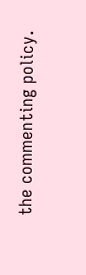the commenting policy.